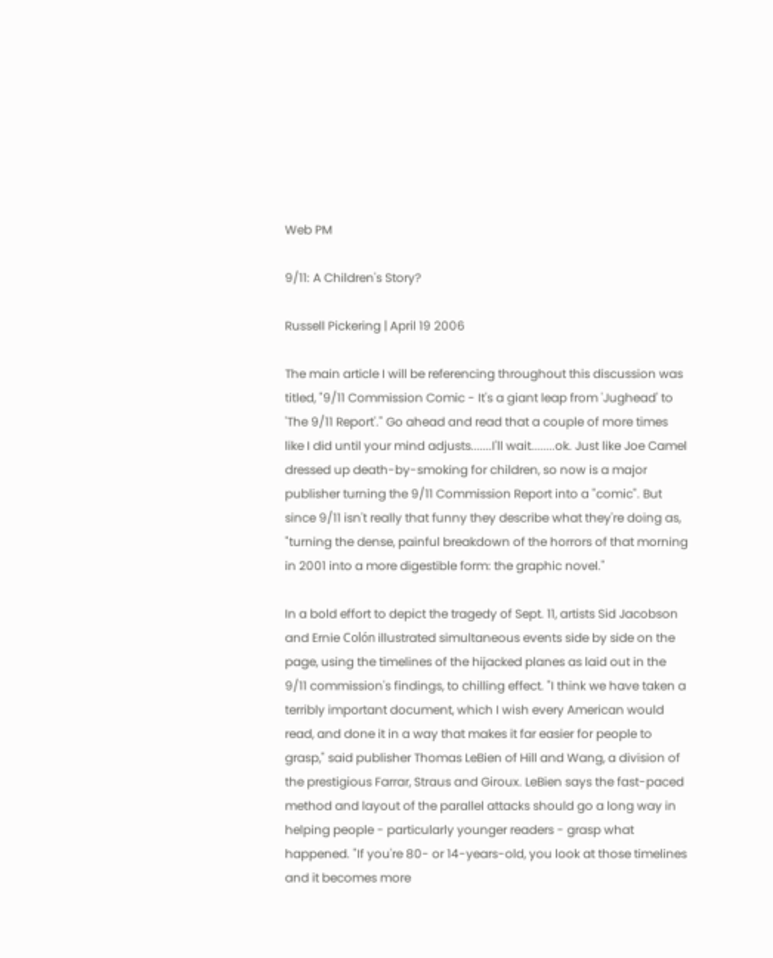Web PM

9/11: A Children's Story?

Russell Pickering | April 19 2006

The main article I will be referencing throughout this discussion was titled, "9/11 Commission Comic - It's a giant leap from 'Jughead' to 'The 9/11 Report'." Go ahead and read that a couple of more times like I did until your mind adjusts.......I'll wait........ok. Just like Joe Camel dressed up death-by-smoking for children, so now is a major publisher turning the 9/11 Commission Report into a "comic". But since 9/11 isn't really that funny they describe what they're doing as, "turning the dense, painful breakdown of the horrors of that morning in 2001 into a more digestible form: the graphic novel."

In a bold effort to depict the tragedy of Sept. 11, artists Sid Jacobson and Ernie Colón illustrated simultaneous events side by side on the page, using the timelines of the hijacked planes as laid out in the 9/11 commission's findings, to chilling effect. "I think we have taken a terribly important document, which I wish every American would read, and done it in a way that makes it far easier for people to grasp," said publisher Thomas LeBien of Hill and Wang, a division of the prestigious Farrar, Straus and Giroux. LeBien says the fast-paced method and layout of the parallel attacks should go a long way in helping people - particularly younger readers - grasp what happened. "If you're 80- or 14-years-old, you look at those timelines and it becomes more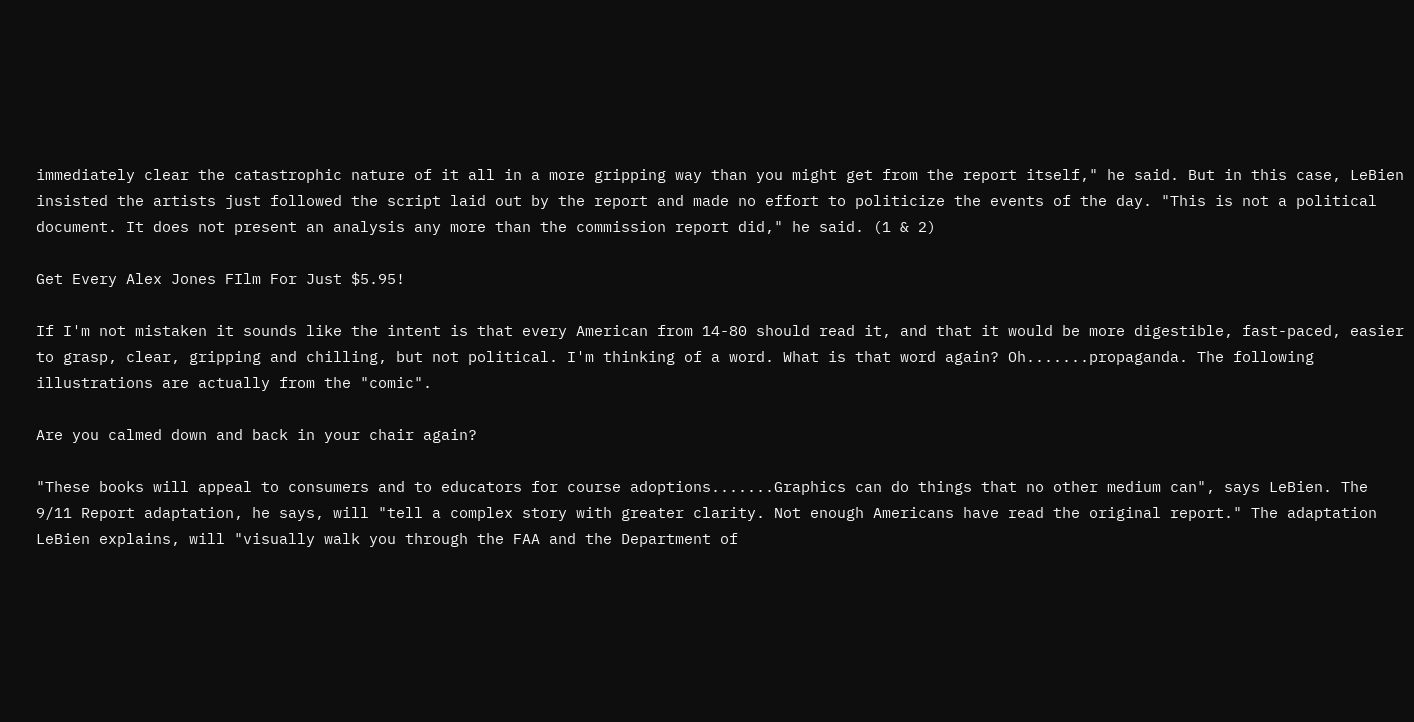immediately clear the catastrophic nature of it all in a more gripping way than you might get from the report itself," he said. But in this case, LeBien insisted the artists just followed the script laid out by the report and made no effort to politicize the events of the day. "This is not a political document. It does not present an analysis any more than the commission report did," he said. (1 & 2)

Get Every Alex Jones FIlm For Just $5.95!

If I'm not mistaken it sounds like the intent is that every American from 14-80 should read it, and that it would be more digestible, fast-paced, easier to grasp, clear, gripping and chilling, but not political. I'm thinking of a word. What is that word again? Oh.......propaganda. The following illustrations are actually from the "comic".

Are you calmed down and back in your chair again?

"These books will appeal to consumers and to educators for course adoptions.......Graphics can do things that no other medium can", says LeBien. The 9/11 Report adaptation, he says, will "tell a complex story with greater clarity. Not enough Americans have read the original report." The adaptation LeBien explains, will "visually walk you through the FAA and the Department of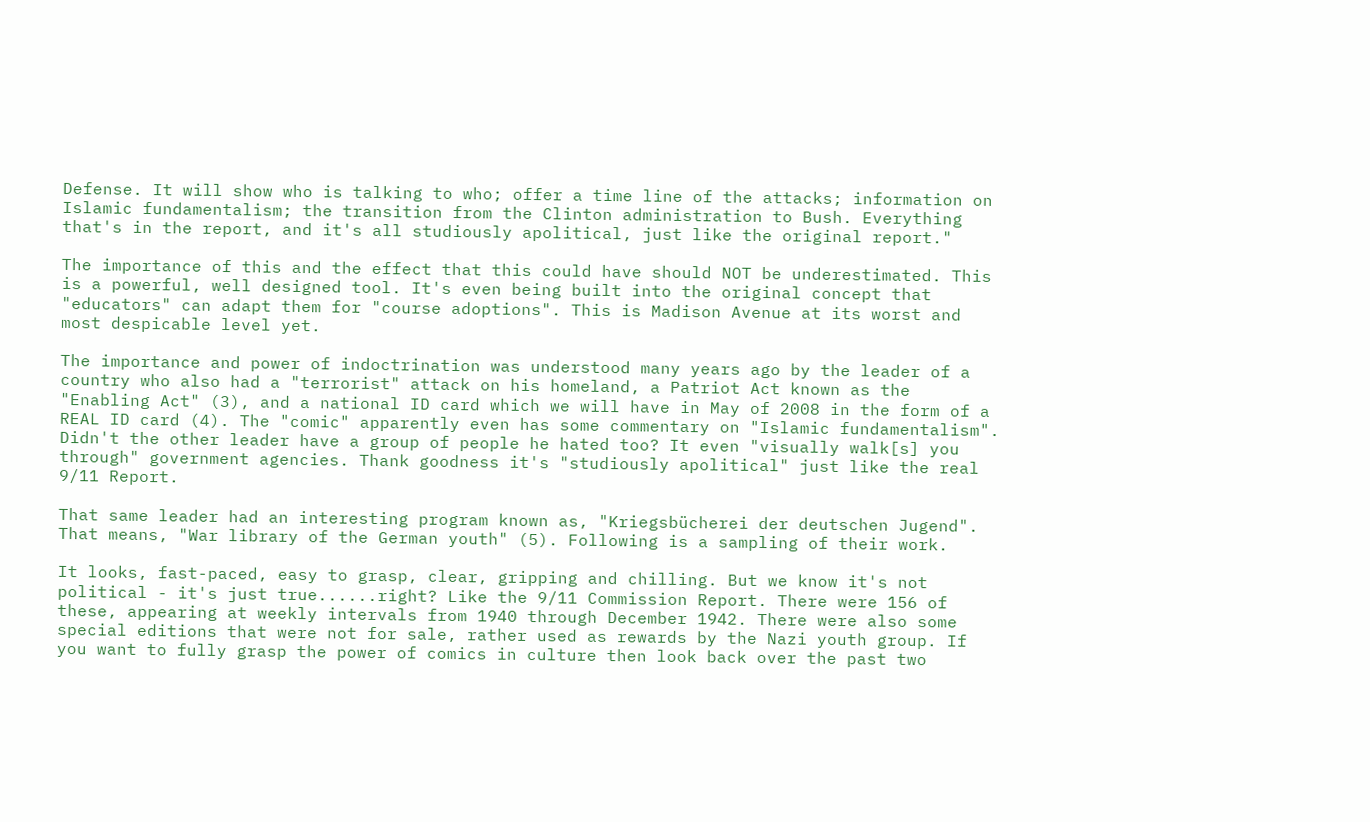Defense. It will show who is talking to who; offer a time line of the attacks; information on Islamic fundamentalism; the transition from the Clinton administration to Bush. Everything that's in the report, and it's all studiously apolitical, just like the original report."

The importance of this and the effect that this could have should NOT be underestimated. This is a powerful, well designed tool. It's even being built into the original concept that "educators" can adapt them for "course adoptions". This is Madison Avenue at its worst and most despicable level yet.

The importance and power of indoctrination was understood many years ago by the leader of a country who also had a "terrorist" attack on his homeland, a Patriot Act known as the "Enabling Act" (3), and a national ID card which we will have in May of 2008 in the form of a REAL ID card (4). The "comic" apparently even has some commentary on "Islamic fundamentalism". Didn't the other leader have a group of people he hated too? It even "visually walk[s] you through" government agencies. Thank goodness it's "studiously apolitical" just like the real 9/11 Report.

That same leader had an interesting program known as, "Kriegsbücherei der deutschen Jugend". That means, "War library of the German youth" (5). Following is a sampling of their work.

It looks, fast-paced, easy to grasp, clear, gripping and chilling. But we know it's not political - it's just true......right? Like the 9/11 Commission Report. There were 156 of these, appearing at weekly intervals from 1940 through December 1942. There were also some special editions that were not for sale, rather used as rewards by the Nazi youth group. If you want to fully grasp the power of comics in culture then look back over the past two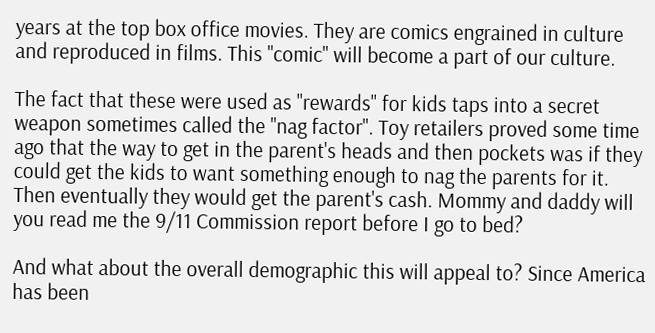years at the top box office movies. They are comics engrained in culture and reproduced in films. This "comic" will become a part of our culture.

The fact that these were used as "rewards" for kids taps into a secret weapon sometimes called the "nag factor". Toy retailers proved some time ago that the way to get in the parent's heads and then pockets was if they could get the kids to want something enough to nag the parents for it. Then eventually they would get the parent's cash. Mommy and daddy will you read me the 9/11 Commission report before I go to bed?

And what about the overall demographic this will appeal to? Since America has been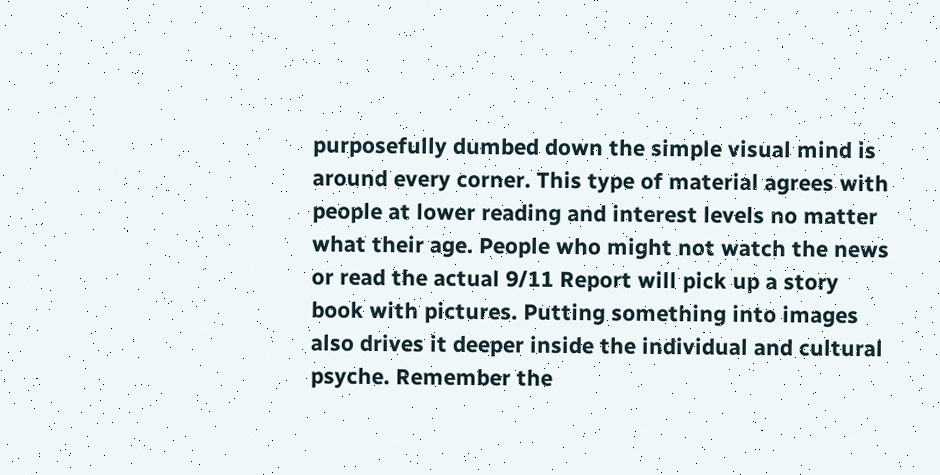purposefully dumbed down the simple visual mind is around every corner. This type of material agrees with people at lower reading and interest levels no matter what their age. People who might not watch the news or read the actual 9/11 Report will pick up a story book with pictures. Putting something into images also drives it deeper inside the individual and cultural psyche. Remember the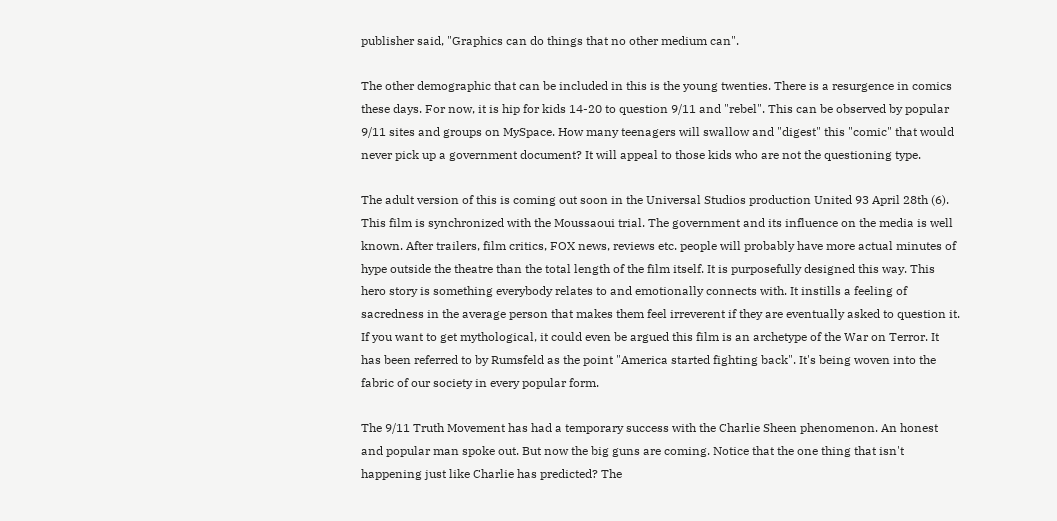publisher said, "Graphics can do things that no other medium can".

The other demographic that can be included in this is the young twenties. There is a resurgence in comics these days. For now, it is hip for kids 14-20 to question 9/11 and "rebel". This can be observed by popular 9/11 sites and groups on MySpace. How many teenagers will swallow and "digest" this "comic" that would never pick up a government document? It will appeal to those kids who are not the questioning type.

The adult version of this is coming out soon in the Universal Studios production United 93 April 28th (6). This film is synchronized with the Moussaoui trial. The government and its influence on the media is well known. After trailers, film critics, FOX news, reviews etc. people will probably have more actual minutes of hype outside the theatre than the total length of the film itself. It is purposefully designed this way. This hero story is something everybody relates to and emotionally connects with. It instills a feeling of sacredness in the average person that makes them feel irreverent if they are eventually asked to question it. If you want to get mythological, it could even be argued this film is an archetype of the War on Terror. It has been referred to by Rumsfeld as the point "America started fighting back". It's being woven into the fabric of our society in every popular form.

The 9/11 Truth Movement has had a temporary success with the Charlie Sheen phenomenon. An honest and popular man spoke out. But now the big guns are coming. Notice that the one thing that isn't happening just like Charlie has predicted? The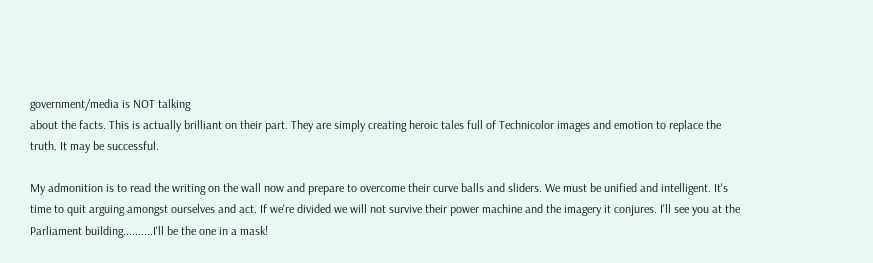government/media is NOT talking
about the facts. This is actually brilliant on their part. They are simply creating heroic tales full of Technicolor images and emotion to replace the truth. It may be successful.

My admonition is to read the writing on the wall now and prepare to overcome their curve balls and sliders. We must be unified and intelligent. It's time to quit arguing amongst ourselves and act. If we're divided we will not survive their power machine and the imagery it conjures. I'll see you at the Parliament building..........I'll be the one in a mask!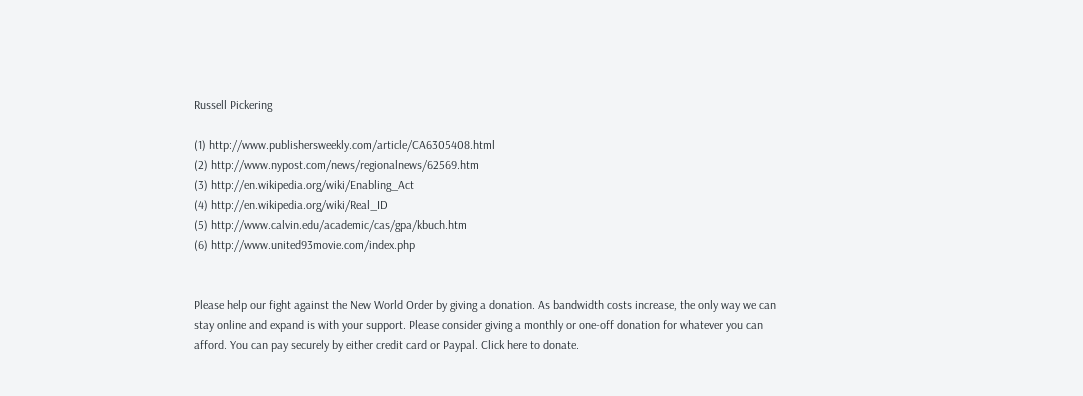Russell Pickering

(1) http://www.publishersweekly.com/article/CA6305408.html
(2) http://www.nypost.com/news/regionalnews/62569.htm
(3) http://en.wikipedia.org/wiki/Enabling_Act
(4) http://en.wikipedia.org/wiki/Real_ID
(5) http://www.calvin.edu/academic/cas/gpa/kbuch.htm
(6) http://www.united93movie.com/index.php


Please help our fight against the New World Order by giving a donation. As bandwidth costs increase, the only way we can stay online and expand is with your support. Please consider giving a monthly or one-off donation for whatever you can afford. You can pay securely by either credit card or Paypal. Click here to donate.